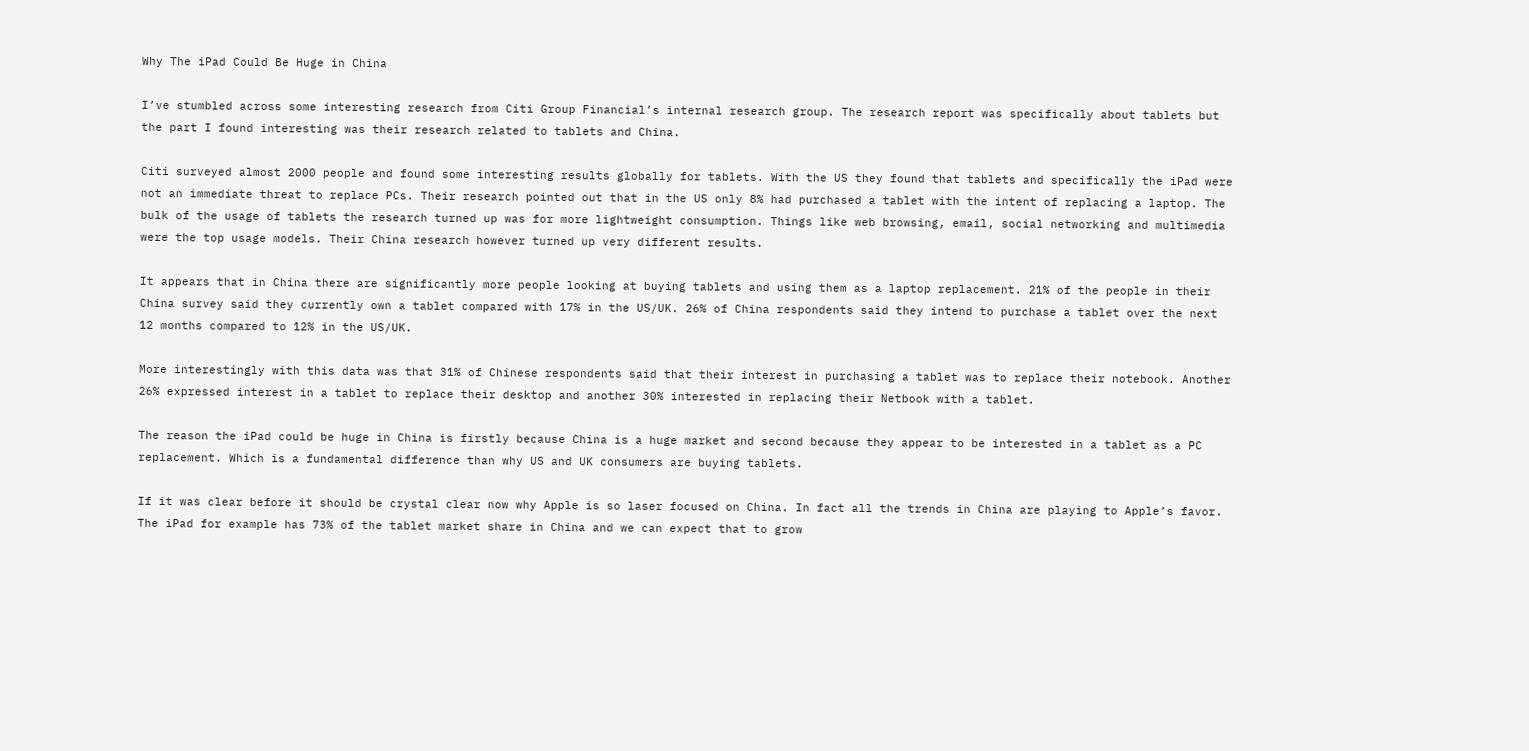Why The iPad Could Be Huge in China

I’ve stumbled across some interesting research from Citi Group Financial’s internal research group. The research report was specifically about tablets but the part I found interesting was their research related to tablets and China.

Citi surveyed almost 2000 people and found some interesting results globally for tablets. With the US they found that tablets and specifically the iPad were not an immediate threat to replace PCs. Their research pointed out that in the US only 8% had purchased a tablet with the intent of replacing a laptop. The bulk of the usage of tablets the research turned up was for more lightweight consumption. Things like web browsing, email, social networking and multimedia were the top usage models. Their China research however turned up very different results.

It appears that in China there are significantly more people looking at buying tablets and using them as a laptop replacement. 21% of the people in their China survey said they currently own a tablet compared with 17% in the US/UK. 26% of China respondents said they intend to purchase a tablet over the next 12 months compared to 12% in the US/UK.

More interestingly with this data was that 31% of Chinese respondents said that their interest in purchasing a tablet was to replace their notebook. Another 26% expressed interest in a tablet to replace their desktop and another 30% interested in replacing their Netbook with a tablet.

The reason the iPad could be huge in China is firstly because China is a huge market and second because they appear to be interested in a tablet as a PC replacement. Which is a fundamental difference than why US and UK consumers are buying tablets.

If it was clear before it should be crystal clear now why Apple is so laser focused on China. In fact all the trends in China are playing to Apple’s favor. The iPad for example has 73% of the tablet market share in China and we can expect that to grow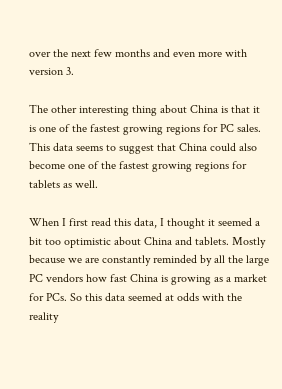over the next few months and even more with version 3.

The other interesting thing about China is that it is one of the fastest growing regions for PC sales. This data seems to suggest that China could also become one of the fastest growing regions for tablets as well.

When I first read this data, I thought it seemed a bit too optimistic about China and tablets. Mostly because we are constantly reminded by all the large PC vendors how fast China is growing as a market for PCs. So this data seemed at odds with the reality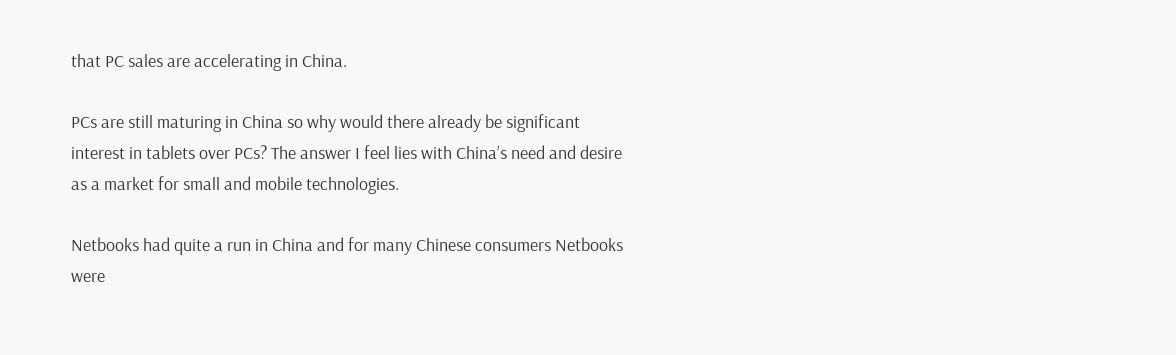that PC sales are accelerating in China.

PCs are still maturing in China so why would there already be significant interest in tablets over PCs? The answer I feel lies with China’s need and desire as a market for small and mobile technologies.

Netbooks had quite a run in China and for many Chinese consumers Netbooks were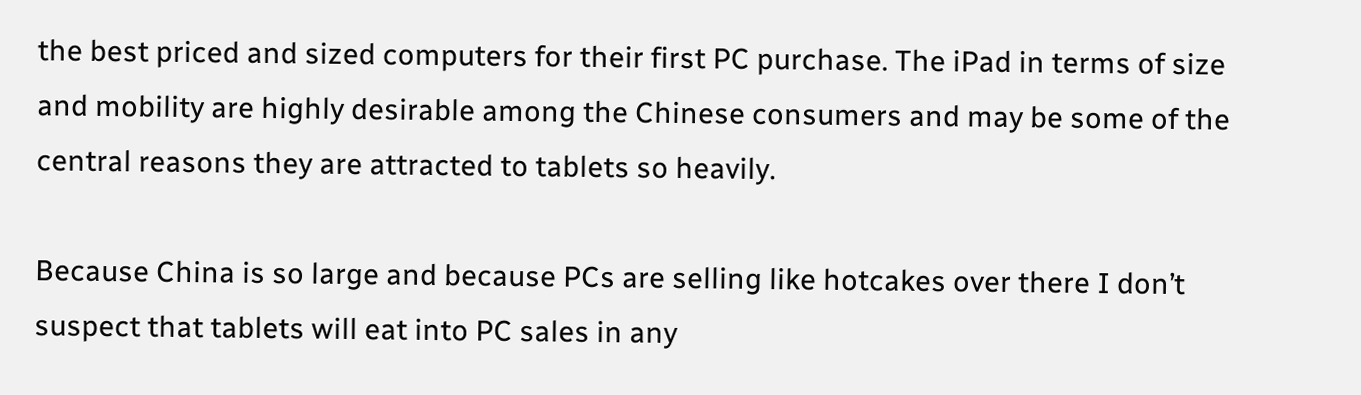the best priced and sized computers for their first PC purchase. The iPad in terms of size and mobility are highly desirable among the Chinese consumers and may be some of the central reasons they are attracted to tablets so heavily.

Because China is so large and because PCs are selling like hotcakes over there I don’t suspect that tablets will eat into PC sales in any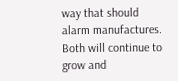way that should alarm manufactures. Both will continue to grow and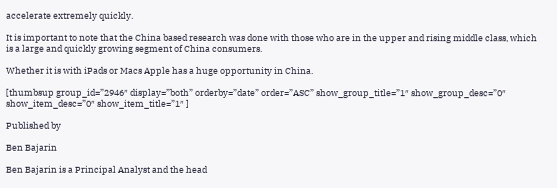accelerate extremely quickly.

It is important to note that the China based research was done with those who are in the upper and rising middle class, which is a large and quickly growing segment of China consumers.

Whether it is with iPads or Macs Apple has a huge opportunity in China.

[thumbsup group_id=”2946″ display=”both” orderby=”date” order=”ASC” show_group_title=”1″ show_group_desc=”0″ show_item_desc=”0″ show_item_title=”1″ ]

Published by

Ben Bajarin

Ben Bajarin is a Principal Analyst and the head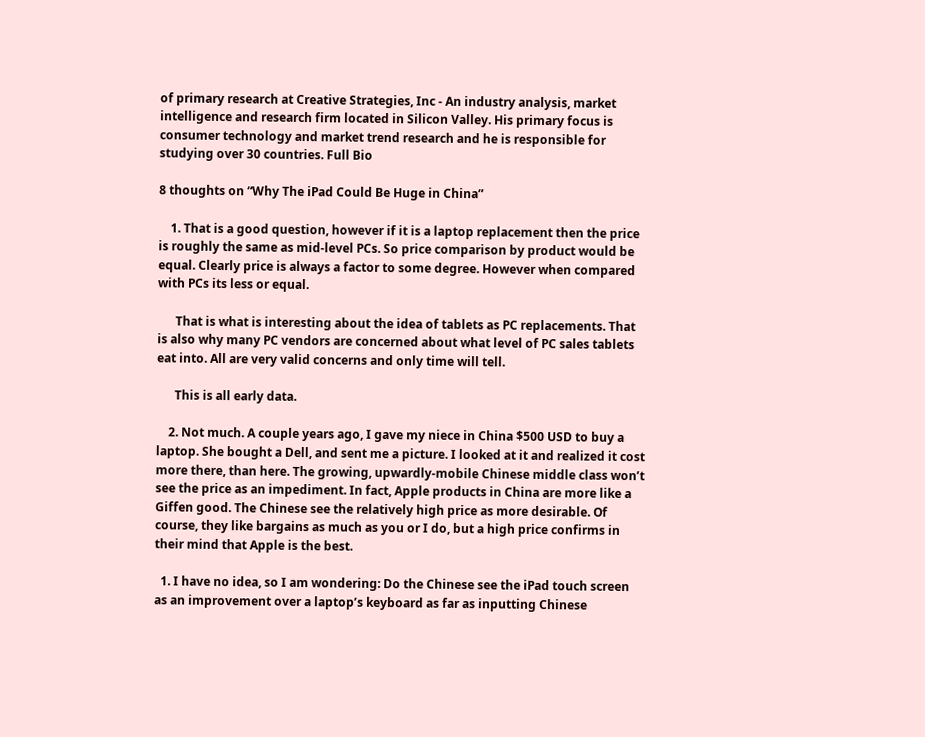of primary research at Creative Strategies, Inc - An industry analysis, market intelligence and research firm located in Silicon Valley. His primary focus is consumer technology and market trend research and he is responsible for studying over 30 countries. Full Bio

8 thoughts on “Why The iPad Could Be Huge in China”

    1. That is a good question, however if it is a laptop replacement then the price is roughly the same as mid-level PCs. So price comparison by product would be equal. Clearly price is always a factor to some degree. However when compared with PCs its less or equal.

      That is what is interesting about the idea of tablets as PC replacements. That is also why many PC vendors are concerned about what level of PC sales tablets eat into. All are very valid concerns and only time will tell.

      This is all early data.

    2. Not much. A couple years ago, I gave my niece in China $500 USD to buy a laptop. She bought a Dell, and sent me a picture. I looked at it and realized it cost more there, than here. The growing, upwardly-mobile Chinese middle class won’t see the price as an impediment. In fact, Apple products in China are more like a Giffen good. The Chinese see the relatively high price as more desirable. Of course, they like bargains as much as you or I do, but a high price confirms in their mind that Apple is the best.

  1. I have no idea, so I am wondering: Do the Chinese see the iPad touch screen as an improvement over a laptop’s keyboard as far as inputting Chinese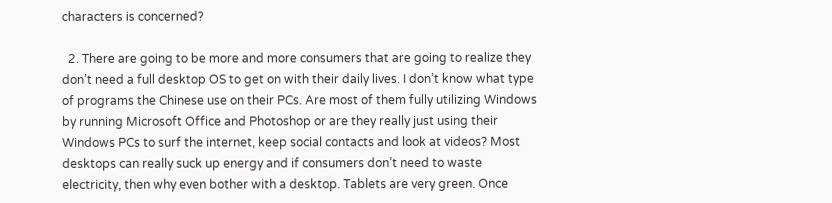characters is concerned?

  2. There are going to be more and more consumers that are going to realize they don’t need a full desktop OS to get on with their daily lives. I don’t know what type of programs the Chinese use on their PCs. Are most of them fully utilizing Windows by running Microsoft Office and Photoshop or are they really just using their Windows PCs to surf the internet, keep social contacts and look at videos? Most desktops can really suck up energy and if consumers don’t need to waste electricity, then why even bother with a desktop. Tablets are very green. Once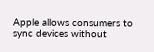Apple allows consumers to sync devices without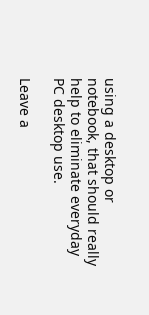using a desktop or notebook, that should really help to eliminate everyday PC desktop use.

Leave a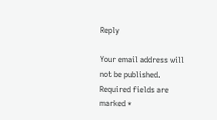Reply

Your email address will not be published. Required fields are marked *